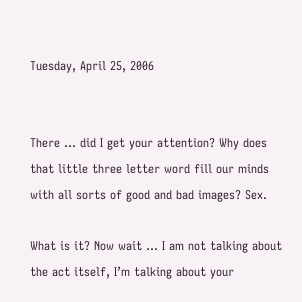Tuesday, April 25, 2006


There … did I get your attention? Why does that little three letter word fill our minds with all sorts of good and bad images? Sex.

What is it? Now wait … I am not talking about the act itself, I’m talking about your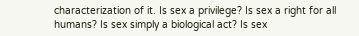characterization of it. Is sex a privilege? Is sex a right for all humans? Is sex simply a biological act? Is sex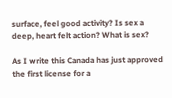surface, feel good activity? Is sex a deep, heart felt action? What is sex?

As I write this Canada has just approved the first license for a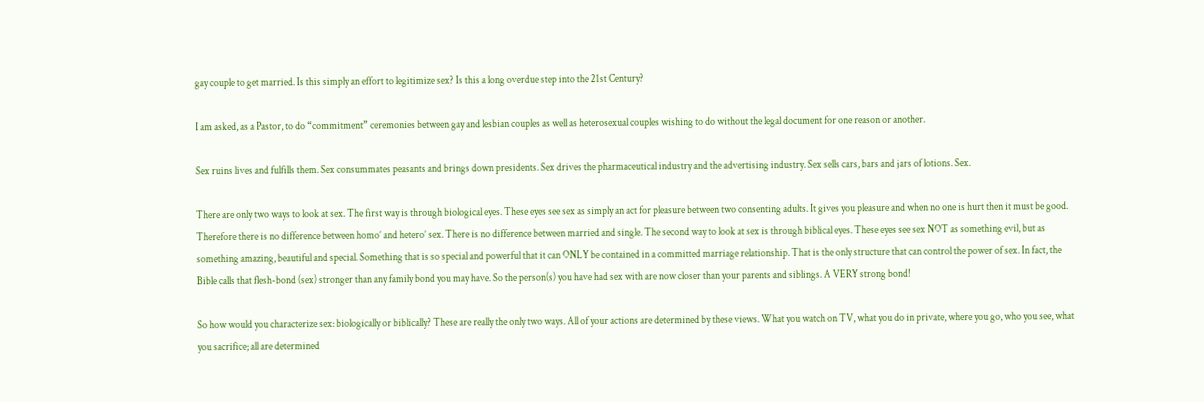gay couple to get married. Is this simply an effort to legitimize sex? Is this a long overdue step into the 21st Century?

I am asked, as a Pastor, to do “commitment” ceremonies between gay and lesbian couples as well as heterosexual couples wishing to do without the legal document for one reason or another.

Sex ruins lives and fulfills them. Sex consummates peasants and brings down presidents. Sex drives the pharmaceutical industry and the advertising industry. Sex sells cars, bars and jars of lotions. Sex.

There are only two ways to look at sex. The first way is through biological eyes. These eyes see sex as simply an act for pleasure between two consenting adults. It gives you pleasure and when no one is hurt then it must be good. Therefore there is no difference between homo’ and hetero’ sex. There is no difference between married and single. The second way to look at sex is through biblical eyes. These eyes see sex NOT as something evil, but as something amazing, beautiful and special. Something that is so special and powerful that it can ONLY be contained in a committed marriage relationship. That is the only structure that can control the power of sex. In fact, the Bible calls that flesh-bond (sex) stronger than any family bond you may have. So the person(s) you have had sex with are now closer than your parents and siblings. A VERY strong bond!

So how would you characterize sex: biologically or biblically? These are really the only two ways. All of your actions are determined by these views. What you watch on TV, what you do in private, where you go, who you see, what you sacrifice; all are determined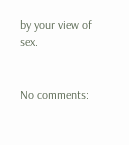by your view of sex.


No comments: